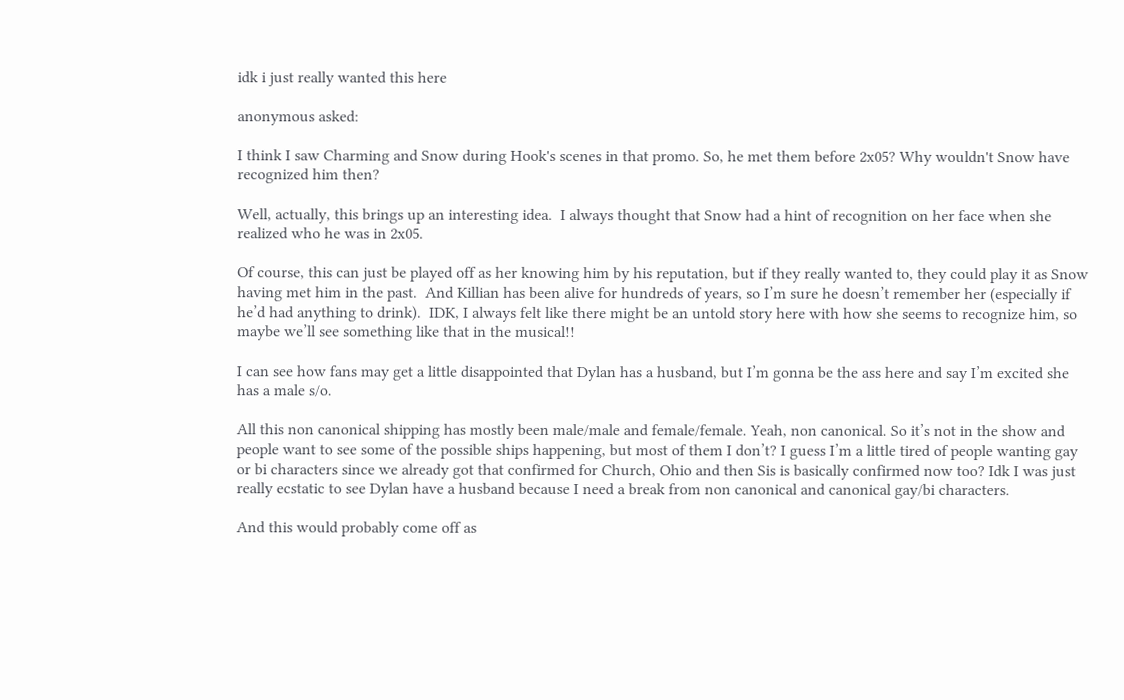idk i just really wanted this here

anonymous asked:

I think I saw Charming and Snow during Hook's scenes in that promo. So, he met them before 2x05? Why wouldn't Snow have recognized him then?

Well, actually, this brings up an interesting idea.  I always thought that Snow had a hint of recognition on her face when she realized who he was in 2x05.

Of course, this can just be played off as her knowing him by his reputation, but if they really wanted to, they could play it as Snow having met him in the past.  And Killian has been alive for hundreds of years, so I’m sure he doesn’t remember her (especially if he’d had anything to drink).  IDK, I always felt like there might be an untold story here with how she seems to recognize him, so maybe we’ll see something like that in the musical!!

I can see how fans may get a little disappointed that Dylan has a husband, but I’m gonna be the ass here and say I’m excited she has a male s/o.

All this non canonical shipping has mostly been male/male and female/female. Yeah, non canonical. So it’s not in the show and people want to see some of the possible ships happening, but most of them I don’t? I guess I’m a little tired of people wanting gay or bi characters since we already got that confirmed for Church, Ohio and then Sis is basically confirmed now too? Idk I was just really ecstatic to see Dylan have a husband because I need a break from non canonical and canonical gay/bi characters.

And this would probably come off as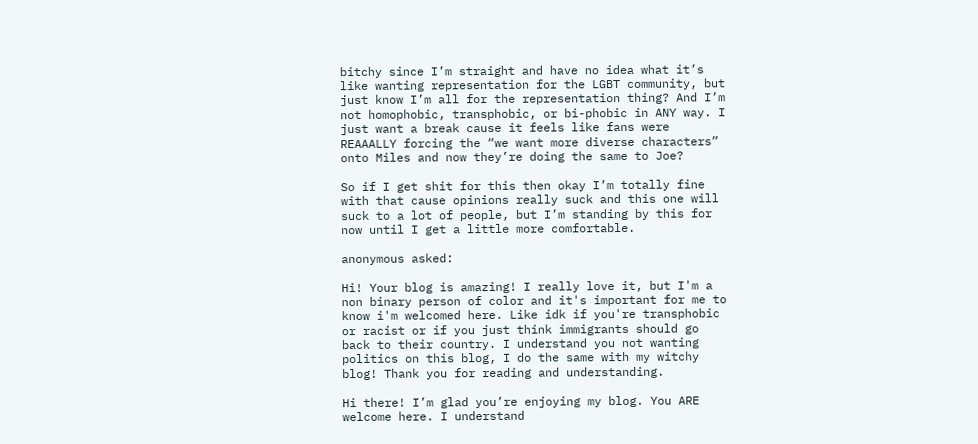bitchy since I’m straight and have no idea what it’s like wanting representation for the LGBT community, but just know I’m all for the representation thing? And I’m not homophobic, transphobic, or bi-phobic in ANY way. I just want a break cause it feels like fans were REAAALLY forcing the “we want more diverse characters” onto Miles and now they’re doing the same to Joe?

So if I get shit for this then okay I’m totally fine with that cause opinions really suck and this one will suck to a lot of people, but I’m standing by this for now until I get a little more comfortable.

anonymous asked:

Hi! Your blog is amazing! I really love it, but I'm a non binary person of color and it's important for me to know i'm welcomed here. Like idk if you're transphobic or racist or if you just think immigrants should go back to their country. I understand you not wanting politics on this blog, I do the same with my witchy blog! Thank you for reading and understanding.

Hi there! I’m glad you’re enjoying my blog. You ARE welcome here. I understand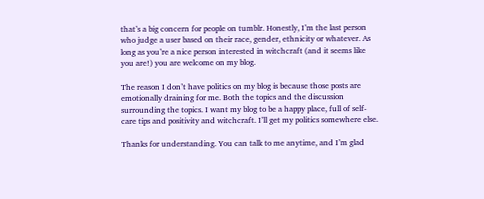that’s a big concern for people on tumblr. Honestly, I’m the last person who judge a user based on their race, gender, ethnicity or whatever. As long as you’re a nice person interested in witchcraft (and it seems like you are!) you are welcome on my blog.

The reason I don’t have politics on my blog is because those posts are emotionally draining for me. Both the topics and the discussion surrounding the topics. I want my blog to be a happy place, full of self-care tips and positivity and witchcraft. I’ll get my politics somewhere else.

Thanks for understanding. You can talk to me anytime, and I’m glad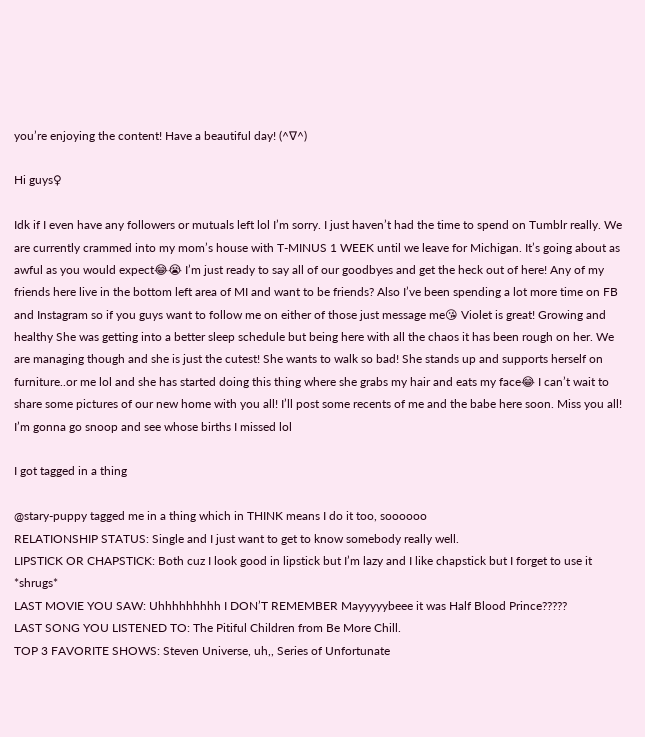you’re enjoying the content! Have a beautiful day! (^∇^)

Hi guys♀

Idk if I even have any followers or mutuals left lol I’m sorry. I just haven’t had the time to spend on Tumblr really. We are currently crammed into my mom’s house with T-MINUS 1 WEEK until we leave for Michigan. It’s going about as awful as you would expect😂😭 I’m just ready to say all of our goodbyes and get the heck out of here! Any of my friends here live in the bottom left area of MI and want to be friends? Also I’ve been spending a lot more time on FB and Instagram so if you guys want to follow me on either of those just message me😘 Violet is great! Growing and healthy She was getting into a better sleep schedule but being here with all the chaos it has been rough on her. We are managing though and she is just the cutest! She wants to walk so bad! She stands up and supports herself on furniture..or me lol and she has started doing this thing where she grabs my hair and eats my face😂 I can’t wait to share some pictures of our new home with you all! I’ll post some recents of me and the babe here soon. Miss you all! I’m gonna go snoop and see whose births I missed lol

I got tagged in a thing

@stary-puppy tagged me in a thing which in THINK means I do it too, soooooo
RELATIONSHIP STATUS: Single and I just want to get to know somebody really well.
LIPSTICK OR CHAPSTICK: Both cuz I look good in lipstick but I’m lazy and I like chapstick but I forget to use it *shrugs*
LAST MOVIE YOU SAW: Uhhhhhhhhh I DON’T REMEMBER Mayyyyybeee it was Half Blood Prince?????
LAST SONG YOU LISTENED TO: The Pitiful Children from Be More Chill.
TOP 3 FAVORITE SHOWS: Steven Universe, uh,, Series of Unfortunate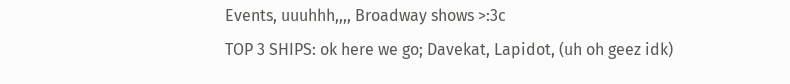Events, uuuhhh,,,, Broadway shows >:3c
TOP 3 SHIPS: ok here we go; Davekat, Lapidot, (uh oh geez idk)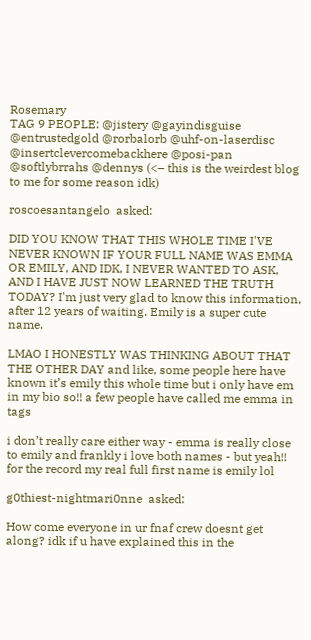Rosemary
TAG 9 PEOPLE: @jistery @gayindisguise @entrustedgold @rorbalorb @uhf-on-laserdisc @insertclevercomebackhere @posi-pan @softlybrrahs @dennys (<– this is the weirdest blog to me for some reason idk)

roscoesantangelo  asked:

DID YOU KNOW THAT THIS WHOLE TIME I'VE NEVER KNOWN IF YOUR FULL NAME WAS EMMA OR EMILY, AND IDK, I NEVER WANTED TO ASK, AND I HAVE JUST NOW LEARNED THE TRUTH TODAY? I'm just very glad to know this information, after 12 years of waiting. Emily is a super cute name.

LMAO I HONESTLY WAS THINKING ABOUT THAT THE OTHER DAY and like, some people here have known it’s emily this whole time but i only have em in my bio so!! a few people have called me emma in tags

i don’t really care either way - emma is really close to emily and frankly i love both names - but yeah!! for the record my real full first name is emily lol

g0thiest-nightmari0nne  asked:

How come everyone in ur fnaf crew doesnt get along? idk if u have explained this in the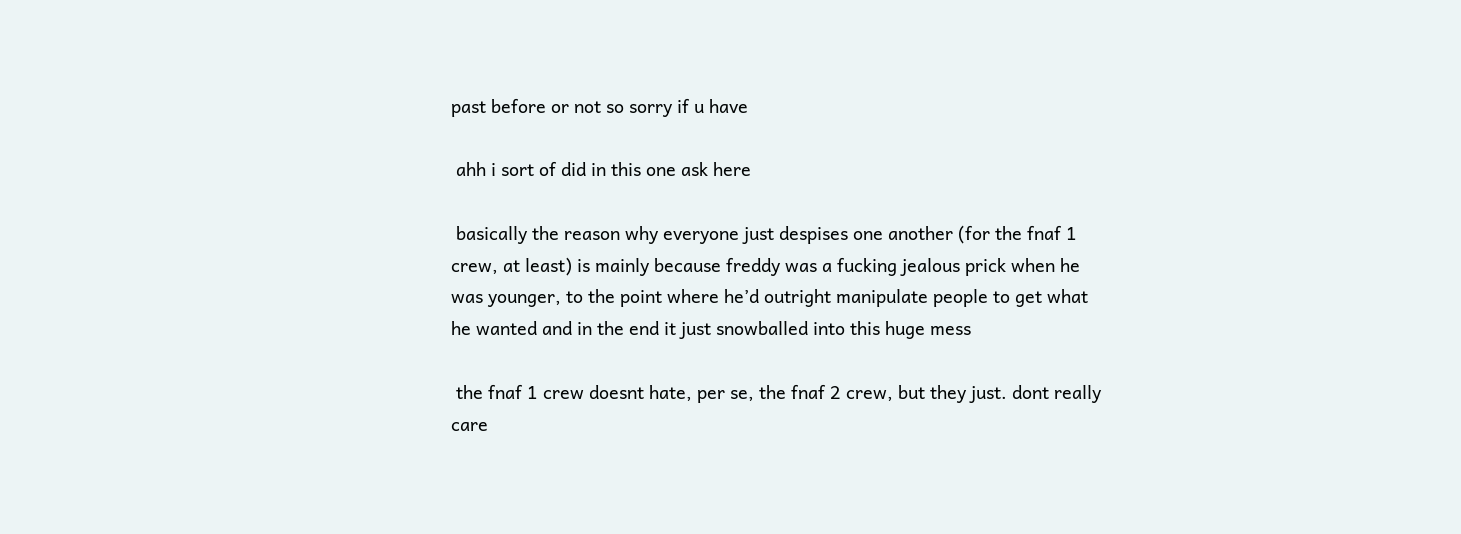past before or not so sorry if u have

 ahh i sort of did in this one ask here

 basically the reason why everyone just despises one another (for the fnaf 1 crew, at least) is mainly because freddy was a fucking jealous prick when he was younger, to the point where he’d outright manipulate people to get what he wanted and in the end it just snowballed into this huge mess

 the fnaf 1 crew doesnt hate, per se, the fnaf 2 crew, but they just. dont really care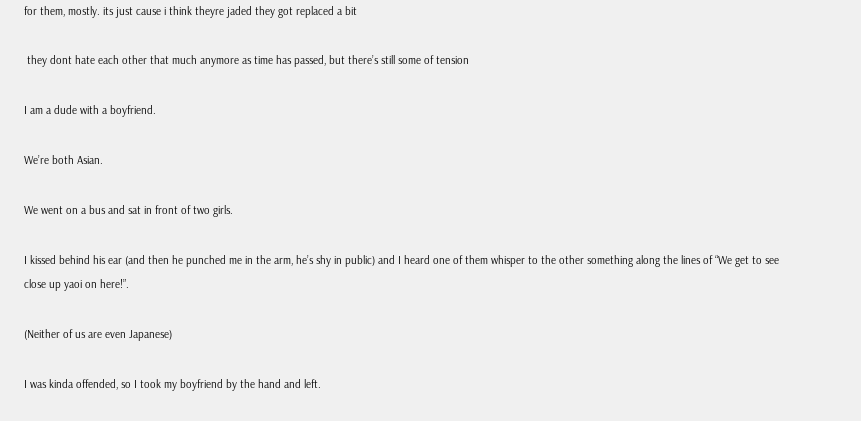for them, mostly. its just cause i think theyre jaded they got replaced a bit

 they dont hate each other that much anymore as time has passed, but there’s still some of tension

I am a dude with a boyfriend.

We’re both Asian.

We went on a bus and sat in front of two girls.

I kissed behind his ear (and then he punched me in the arm, he’s shy in public) and I heard one of them whisper to the other something along the lines of “We get to see close up yaoi on here!”.

(Neither of us are even Japanese)

I was kinda offended, so I took my boyfriend by the hand and left.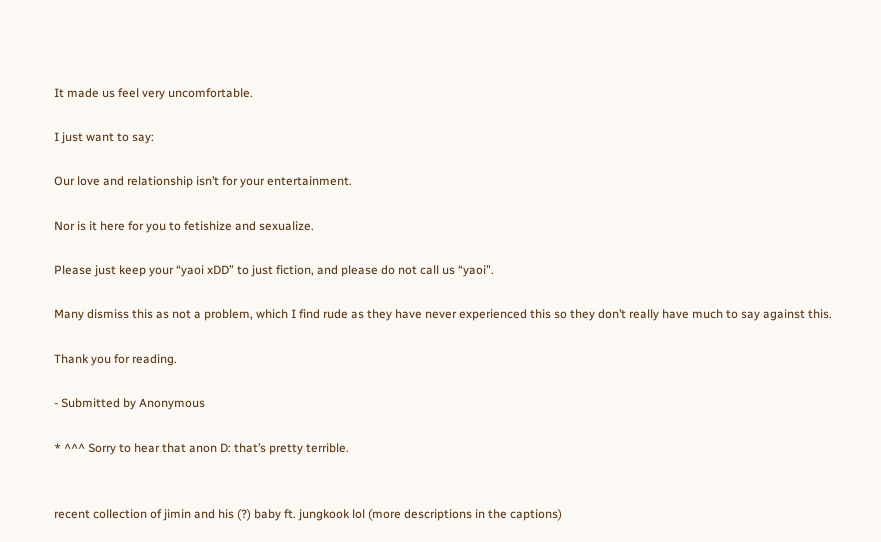It made us feel very uncomfortable.

I just want to say:

Our love and relationship isn’t for your entertainment.

Nor is it here for you to fetishize and sexualize.

Please just keep your “yaoi xDD” to just fiction, and please do not call us “yaoi”.

Many dismiss this as not a problem, which I find rude as they have never experienced this so they don’t really have much to say against this.

Thank you for reading.

- Submitted by Anonymous

* ^^^ Sorry to hear that anon D: that’s pretty terrible.


recent collection of jimin and his (?) baby ft. jungkook lol (more descriptions in the captions)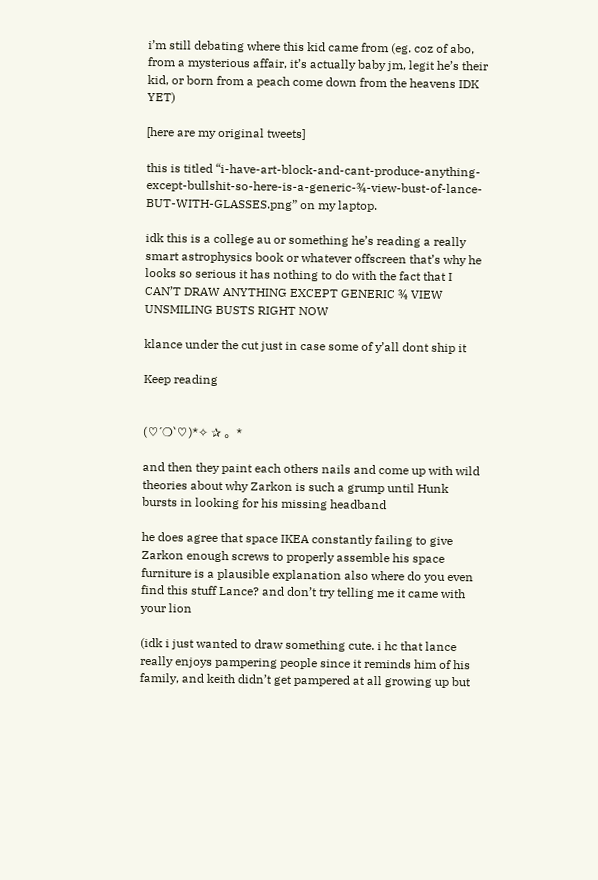i’m still debating where this kid came from (eg. coz of abo, from a mysterious affair, it’s actually baby jm, legit he’s their kid, or born from a peach come down from the heavens IDK YET)

[here are my original tweets]

this is titled “i-have-art-block-and-cant-produce-anything-except-bullshit-so-here-is-a-generic-¾-view-bust-of-lance-BUT-WITH-GLASSES.png” on my laptop.

idk this is a college au or something he’s reading a really smart astrophysics book or whatever offscreen that’s why he looks so serious it has nothing to do with the fact that I CAN’T DRAW ANYTHING EXCEPT GENERIC ¾ VIEW UNSMILING BUSTS RIGHT NOW

klance under the cut just in case some of y’all dont ship it

Keep reading


(♡´❍`♡)*✧ ✰ 。*

and then they paint each others nails and come up with wild theories about why Zarkon is such a grump until Hunk bursts in looking for his missing headband

he does agree that space IKEA constantly failing to give Zarkon enough screws to properly assemble his space furniture is a plausible explanation also where do you even find this stuff Lance? and don’t try telling me it came with your lion

(idk i just wanted to draw something cute. i hc that lance really enjoys pampering people since it reminds him of his family, and keith didn’t get pampered at all growing up but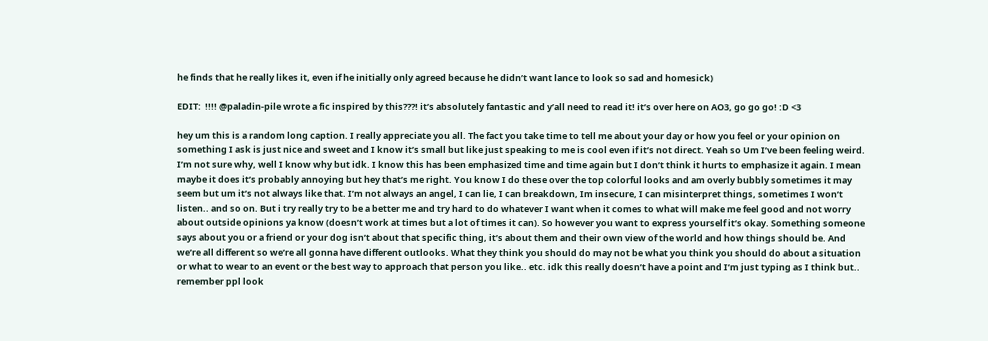he finds that he really likes it, even if he initially only agreed because he didn’t want lance to look so sad and homesick)

EDIT:  !!!! @paladin-pile wrote a fic inspired by this???! it’s absolutely fantastic and y’all need to read it! it’s over here on AO3, go go go! :D <3

hey um this is a random long caption. I really appreciate you all. The fact you take time to tell me about your day or how you feel or your opinion on something I ask is just nice and sweet and I know it’s small but like just speaking to me is cool even if it’s not direct. Yeah so Um I’ve been feeling weird. I’m not sure why, well I know why but idk. I know this has been emphasized time and time again but I don’t think it hurts to emphasize it again. I mean maybe it does it’s probably annoying but hey that’s me right. You know I do these over the top colorful looks and am overly bubbly sometimes it may seem but um it’s not always like that. I’m not always an angel, I can lie, I can breakdown, Im insecure, I can misinterpret things, sometimes I won’t listen.. and so on. But i try really try to be a better me and try hard to do whatever I want when it comes to what will make me feel good and not worry about outside opinions ya know (doesn’t work at times but a lot of times it can). So however you want to express yourself it’s okay. Something someone says about you or a friend or your dog isn’t about that specific thing, it’s about them and their own view of the world and how things should be. And we’re all different so we’re all gonna have different outlooks. What they think you should do may not be what you think you should do about a situation or what to wear to an event or the best way to approach that person you like.. etc. idk this really doesn’t have a point and I’m just typing as I think but.. remember ppl look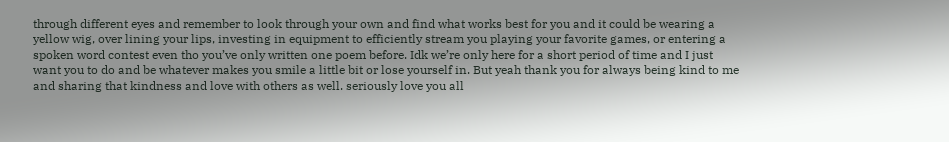through different eyes and remember to look through your own and find what works best for you and it could be wearing a yellow wig, over lining your lips, investing in equipment to efficiently stream you playing your favorite games, or entering a spoken word contest even tho you’ve only written one poem before. Idk we’re only here for a short period of time and I just want you to do and be whatever makes you smile a little bit or lose yourself in. But yeah thank you for always being kind to me and sharing that kindness and love with others as well. seriously love you all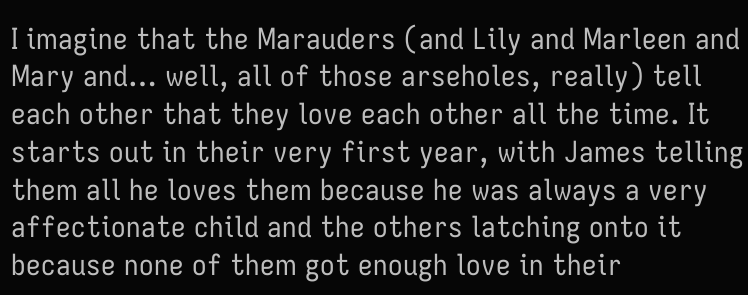I imagine that the Marauders (and Lily and Marleen and Mary and… well, all of those arseholes, really) tell each other that they love each other all the time. It starts out in their very first year, with James telling them all he loves them because he was always a very affectionate child and the others latching onto it because none of them got enough love in their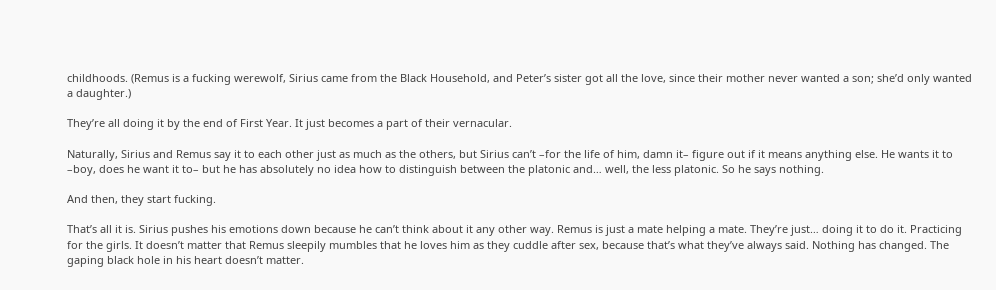childhoods. (Remus is a fucking werewolf, Sirius came from the Black Household, and Peter’s sister got all the love, since their mother never wanted a son; she’d only wanted a daughter.)

They’re all doing it by the end of First Year. It just becomes a part of their vernacular.

Naturally, Sirius and Remus say it to each other just as much as the others, but Sirius can’t –for the life of him, damn it– figure out if it means anything else. He wants it to –boy, does he want it to– but he has absolutely no idea how to distinguish between the platonic and… well, the less platonic. So he says nothing.

And then, they start fucking.

That’s all it is. Sirius pushes his emotions down because he can’t think about it any other way. Remus is just a mate helping a mate. They’re just… doing it to do it. Practicing for the girls. It doesn’t matter that Remus sleepily mumbles that he loves him as they cuddle after sex, because that’s what they’ve always said. Nothing has changed. The gaping black hole in his heart doesn’t matter.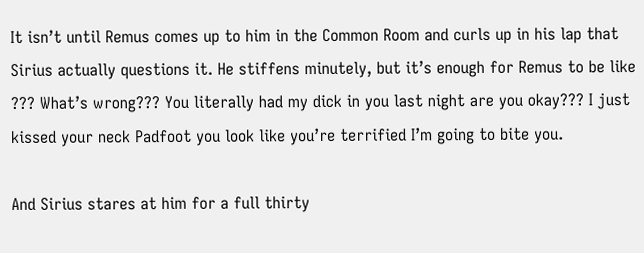It isn’t until Remus comes up to him in the Common Room and curls up in his lap that Sirius actually questions it. He stiffens minutely, but it’s enough for Remus to be like ??? What’s wrong??? You literally had my dick in you last night are you okay??? I just kissed your neck Padfoot you look like you’re terrified I’m going to bite you.

And Sirius stares at him for a full thirty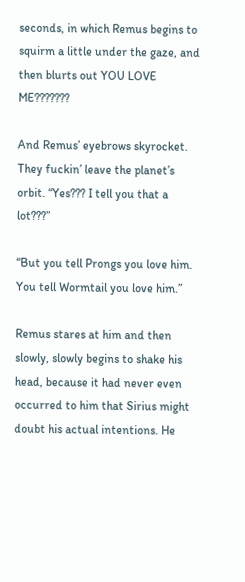seconds, in which Remus begins to squirm a little under the gaze, and then blurts out YOU LOVE ME???????

And Remus’ eyebrows skyrocket. They fuckin’ leave the planet’s orbit. “Yes??? I tell you that a lot???”

“But you tell Prongs you love him. You tell Wormtail you love him.”

Remus stares at him and then slowly, slowly begins to shake his head, because it had never even occurred to him that Sirius might doubt his actual intentions. He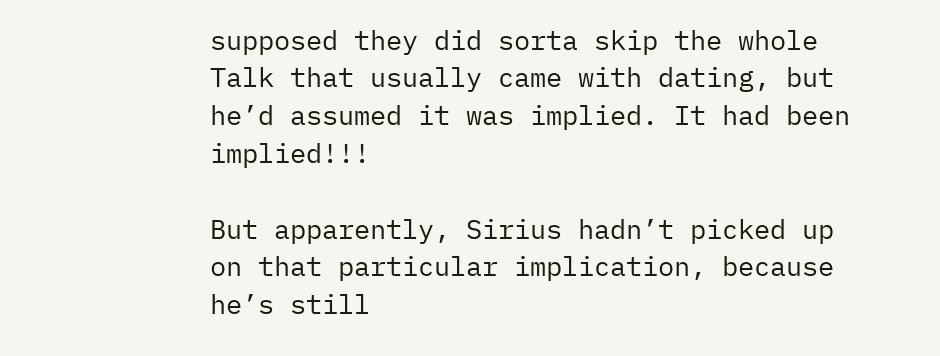supposed they did sorta skip the whole Talk that usually came with dating, but he’d assumed it was implied. It had been implied!!!

But apparently, Sirius hadn’t picked up on that particular implication, because he’s still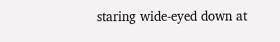staring wide-eyed down at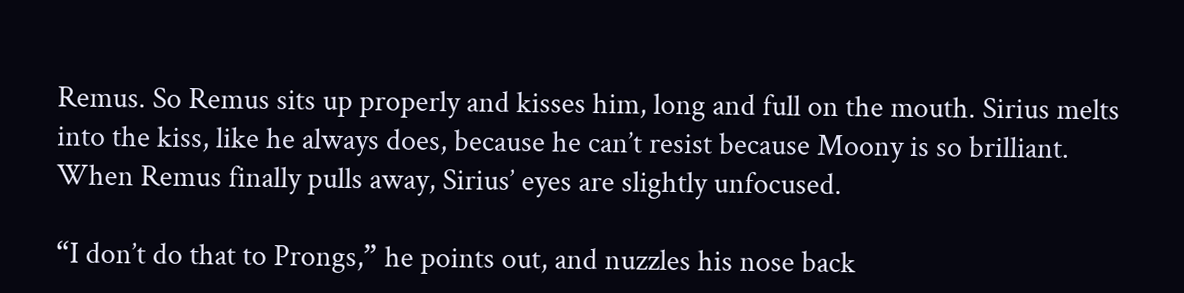Remus. So Remus sits up properly and kisses him, long and full on the mouth. Sirius melts into the kiss, like he always does, because he can’t resist because Moony is so brilliant. When Remus finally pulls away, Sirius’ eyes are slightly unfocused.

“I don’t do that to Prongs,” he points out, and nuzzles his nose back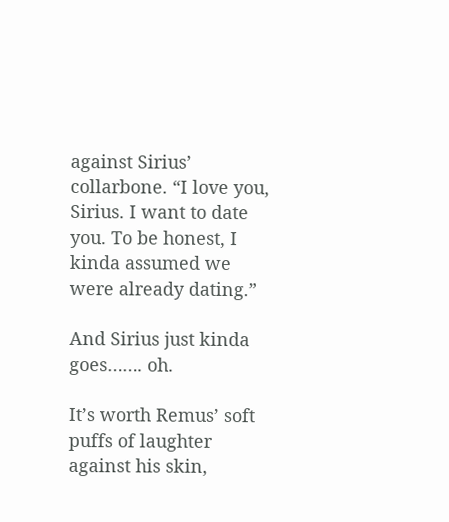against Sirius’ collarbone. “I love you, Sirius. I want to date you. To be honest, I kinda assumed we were already dating.”

And Sirius just kinda goes……. oh.

It’s worth Remus’ soft puffs of laughter against his skin,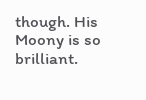though. His Moony is so brilliant.